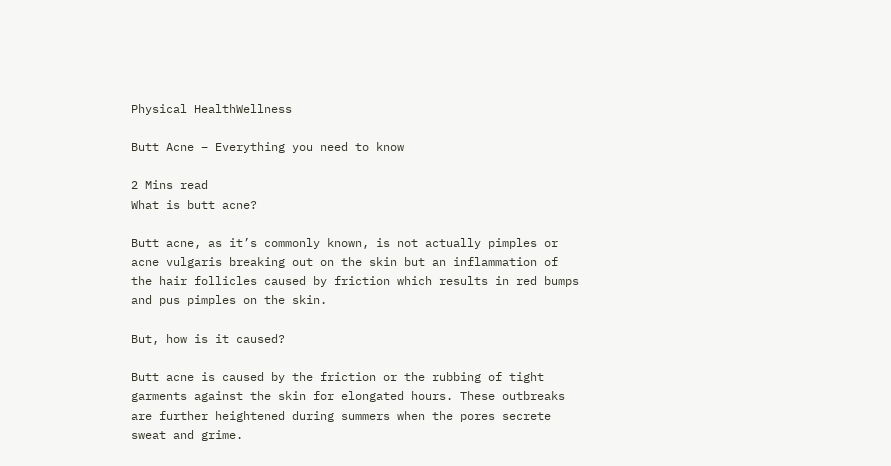Physical HealthWellness

Butt Acne – Everything you need to know

2 Mins read
What is butt acne?

Butt acne, as it’s commonly known, is not actually pimples or acne vulgaris breaking out on the skin but an inflammation of the hair follicles caused by friction which results in red bumps and pus pimples on the skin.

But, how is it caused?

Butt acne is caused by the friction or the rubbing of tight garments against the skin for elongated hours. These outbreaks are further heightened during summers when the pores secrete sweat and grime.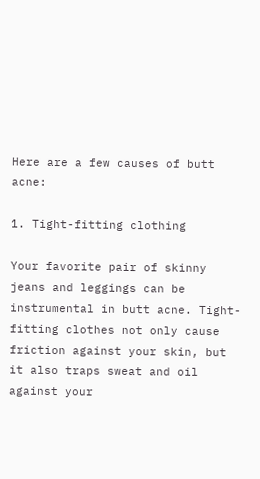Here are a few causes of butt acne:

1. Tight-fitting clothing

Your favorite pair of skinny jeans and leggings can be instrumental in butt acne. Tight-fitting clothes not only cause friction against your skin, but it also traps sweat and oil against your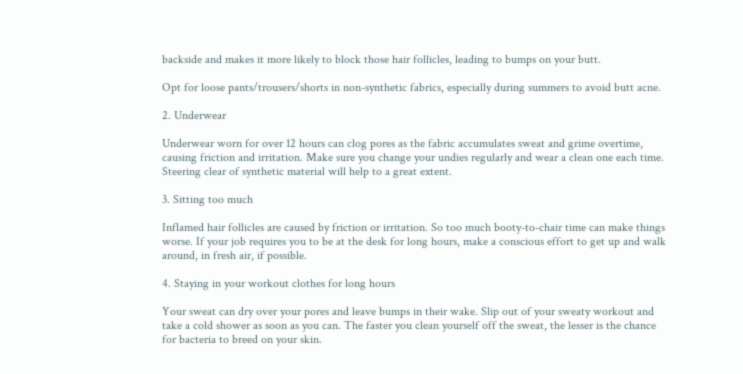backside and makes it more likely to block those hair follicles, leading to bumps on your butt.

Opt for loose pants/trousers/shorts in non-synthetic fabrics, especially during summers to avoid butt acne.

2. Underwear

Underwear worn for over 12 hours can clog pores as the fabric accumulates sweat and grime overtime, causing friction and irritation. Make sure you change your undies regularly and wear a clean one each time. Steering clear of synthetic material will help to a great extent.

3. Sitting too much

Inflamed hair follicles are caused by friction or irritation. So too much booty-to-chair time can make things worse. If your job requires you to be at the desk for long hours, make a conscious effort to get up and walk around, in fresh air, if possible.

4. Staying in your workout clothes for long hours

Your sweat can dry over your pores and leave bumps in their wake. Slip out of your sweaty workout and take a cold shower as soon as you can. The faster you clean yourself off the sweat, the lesser is the chance for bacteria to breed on your skin.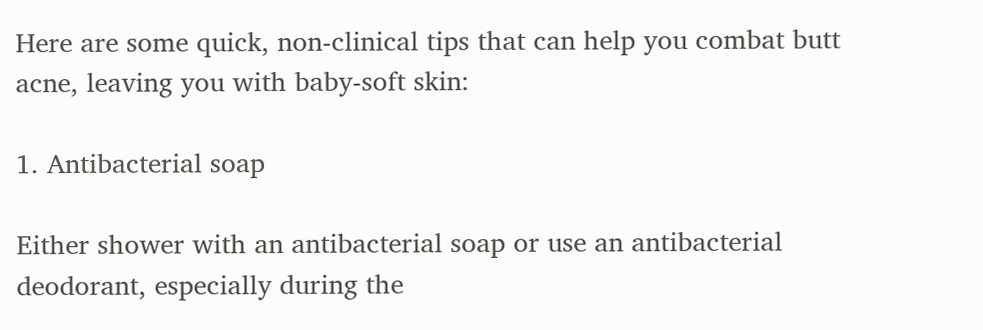Here are some quick, non-clinical tips that can help you combat butt acne, leaving you with baby-soft skin:

1. Antibacterial soap

Either shower with an antibacterial soap or use an antibacterial deodorant, especially during the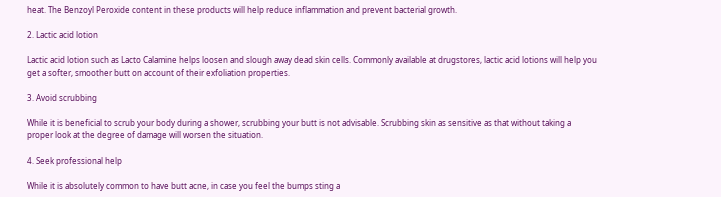heat. The Benzoyl Peroxide content in these products will help reduce inflammation and prevent bacterial growth.

2. Lactic acid lotion

Lactic acid lotion such as Lacto Calamine helps loosen and slough away dead skin cells. Commonly available at drugstores, lactic acid lotions will help you get a softer, smoother butt on account of their exfoliation properties.

3. Avoid scrubbing

While it is beneficial to scrub your body during a shower, scrubbing your butt is not advisable. Scrubbing skin as sensitive as that without taking a proper look at the degree of damage will worsen the situation.

4. Seek professional help

While it is absolutely common to have butt acne, in case you feel the bumps sting a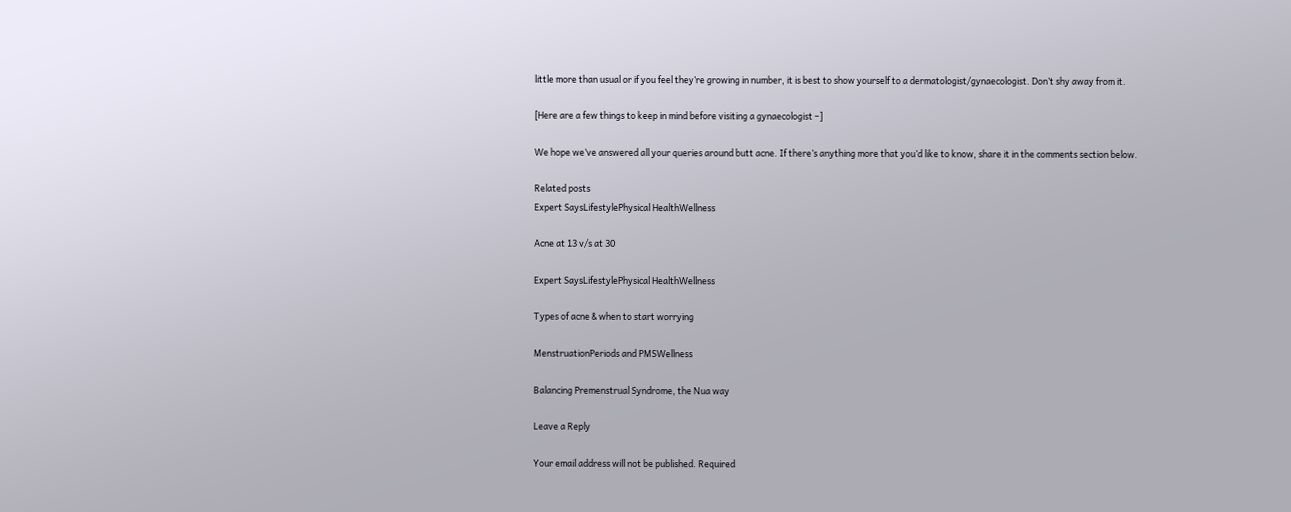little more than usual or if you feel they’re growing in number, it is best to show yourself to a dermatologist/gynaecologist. Don’t shy away from it.

[Here are a few things to keep in mind before visiting a gynaecologist –]

We hope we’ve answered all your queries around butt acne. If there’s anything more that you’d like to know, share it in the comments section below.

Related posts
Expert SaysLifestylePhysical HealthWellness

Acne at 13 v/s at 30

Expert SaysLifestylePhysical HealthWellness

Types of acne & when to start worrying

MenstruationPeriods and PMSWellness

Balancing Premenstrual Syndrome, the Nua way

Leave a Reply

Your email address will not be published. Required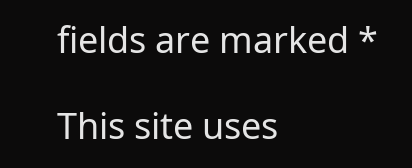fields are marked *

This site uses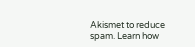Akismet to reduce spam. Learn how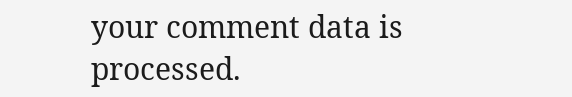your comment data is processed.